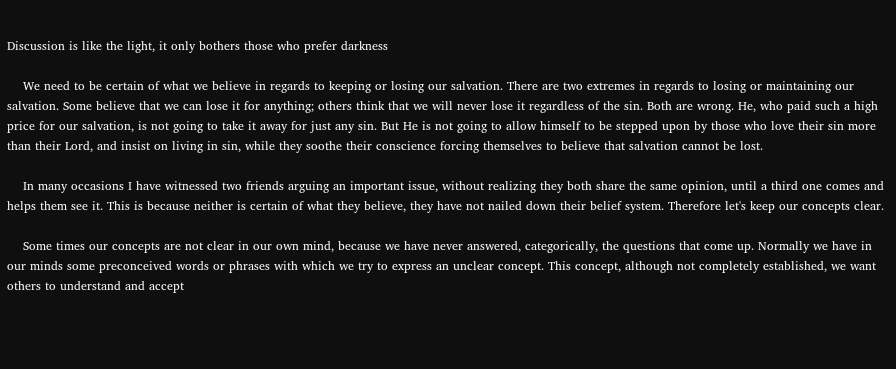Discussion is like the light, it only bothers those who prefer darkness

    We need to be certain of what we believe in regards to keeping or losing our salvation. There are two extremes in regards to losing or maintaining our salvation. Some believe that we can lose it for anything; others think that we will never lose it regardless of the sin. Both are wrong. He, who paid such a high price for our salvation, is not going to take it away for just any sin. But He is not going to allow himself to be stepped upon by those who love their sin more than their Lord, and insist on living in sin, while they soothe their conscience forcing themselves to believe that salvation cannot be lost.

    In many occasions I have witnessed two friends arguing an important issue, without realizing they both share the same opinion, until a third one comes and helps them see it. This is because neither is certain of what they believe, they have not nailed down their belief system. Therefore let's keep our concepts clear.

    Some times our concepts are not clear in our own mind, because we have never answered, categorically, the questions that come up. Normally we have in our minds some preconceived words or phrases with which we try to express an unclear concept. This concept, although not completely established, we want others to understand and accept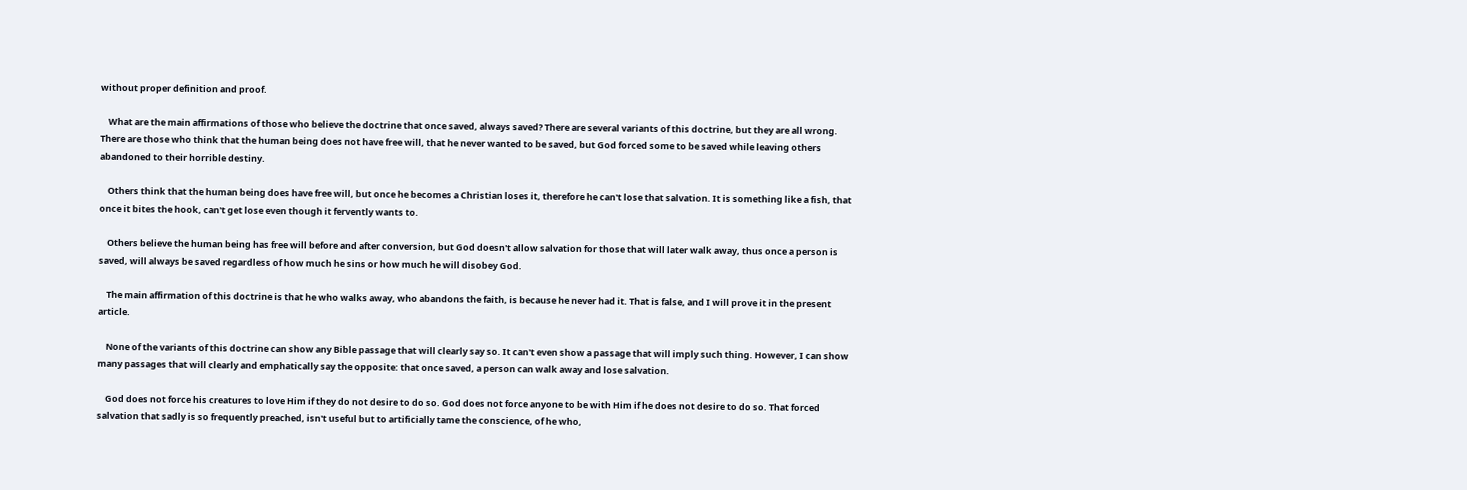without proper definition and proof.

    What are the main affirmations of those who believe the doctrine that once saved, always saved? There are several variants of this doctrine, but they are all wrong. There are those who think that the human being does not have free will, that he never wanted to be saved, but God forced some to be saved while leaving others abandoned to their horrible destiny.

    Others think that the human being does have free will, but once he becomes a Christian loses it, therefore he can't lose that salvation. It is something like a fish, that once it bites the hook, can't get lose even though it fervently wants to.

    Others believe the human being has free will before and after conversion, but God doesn't allow salvation for those that will later walk away, thus once a person is saved, will always be saved regardless of how much he sins or how much he will disobey God.

    The main affirmation of this doctrine is that he who walks away, who abandons the faith, is because he never had it. That is false, and I will prove it in the present article.

    None of the variants of this doctrine can show any Bible passage that will clearly say so. It can't even show a passage that will imply such thing. However, I can show many passages that will clearly and emphatically say the opposite: that once saved, a person can walk away and lose salvation.

    God does not force his creatures to love Him if they do not desire to do so. God does not force anyone to be with Him if he does not desire to do so. That forced salvation that sadly is so frequently preached, isn't useful but to artificially tame the conscience, of he who,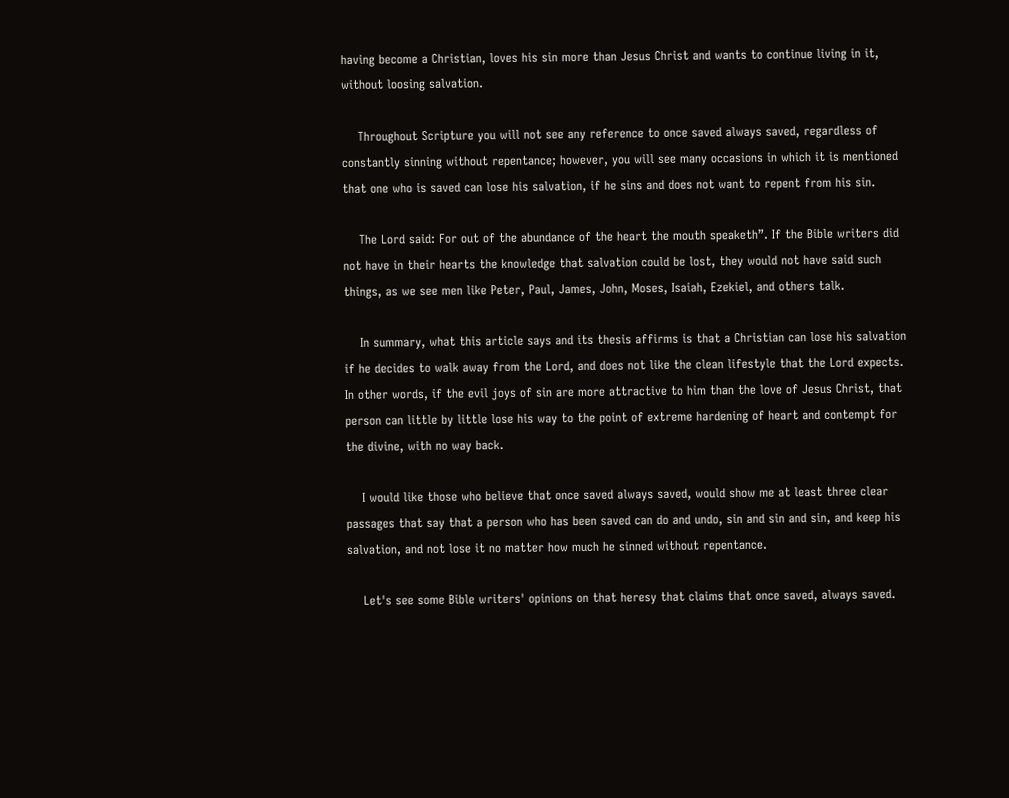having become a Christian, loves his sin more than Jesus Christ and wants to continue living in it, without loosing salvation.

    Throughout Scripture you will not see any reference to once saved always saved, regardless of constantly sinning without repentance; however, you will see many occasions in which it is mentioned that one who is saved can lose his salvation, if he sins and does not want to repent from his sin.

    The Lord said: For out of the abundance of the heart the mouth speaketh”. If the Bible writers did not have in their hearts the knowledge that salvation could be lost, they would not have said such things, as we see men like Peter, Paul, James, John, Moses, Isaiah, Ezekiel, and others talk.

    In summary, what this article says and its thesis affirms is that a Christian can lose his salvation if he decides to walk away from the Lord, and does not like the clean lifestyle that the Lord expects. In other words, if the evil joys of sin are more attractive to him than the love of Jesus Christ, that person can little by little lose his way to the point of extreme hardening of heart and contempt for the divine, with no way back.

    I would like those who believe that once saved always saved, would show me at least three clear passages that say that a person who has been saved can do and undo, sin and sin and sin, and keep his salvation, and not lose it no matter how much he sinned without repentance.

    Let's see some Bible writers' opinions on that heresy that claims that once saved, always saved.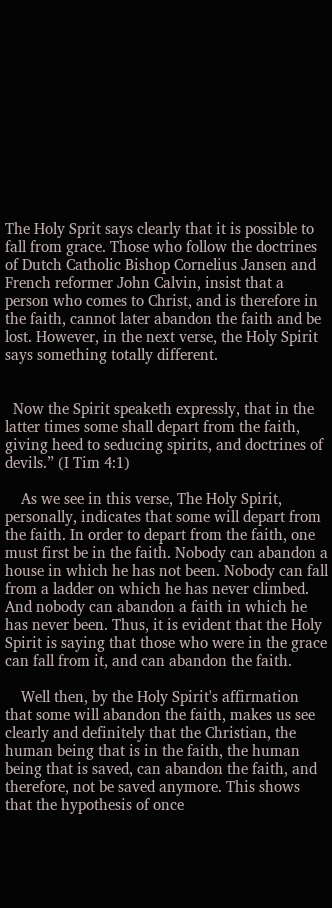The Holy Sprit says clearly that it is possible to fall from grace. Those who follow the doctrines of Dutch Catholic Bishop Cornelius Jansen and French reformer John Calvin, insist that a person who comes to Christ, and is therefore in the faith, cannot later abandon the faith and be lost. However, in the next verse, the Holy Spirit says something totally different.


  Now the Spirit speaketh expressly, that in the latter times some shall depart from the faith, giving heed to seducing spirits, and doctrines of devils.” (I Tim 4:1)

    As we see in this verse, The Holy Spirit, personally, indicates that some will depart from the faith. In order to depart from the faith, one must first be in the faith. Nobody can abandon a house in which he has not been. Nobody can fall from a ladder on which he has never climbed. And nobody can abandon a faith in which he has never been. Thus, it is evident that the Holy Spirit is saying that those who were in the grace can fall from it, and can abandon the faith.

    Well then, by the Holy Spirit's affirmation that some will abandon the faith, makes us see clearly and definitely that the Christian, the human being that is in the faith, the human being that is saved, can abandon the faith, and therefore, not be saved anymore. This shows that the hypothesis of once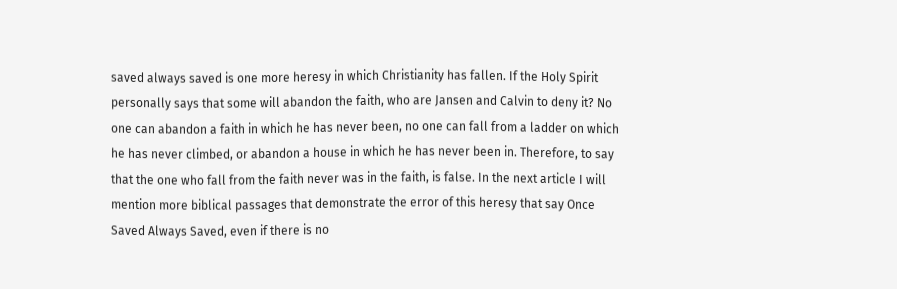saved always saved is one more heresy in which Christianity has fallen. If the Holy Spirit personally says that some will abandon the faith, who are Jansen and Calvin to deny it? No one can abandon a faith in which he has never been, no one can fall from a ladder on which he has never climbed, or abandon a house in which he has never been in. Therefore, to say that the one who fall from the faith never was in the faith, is false. In the next article I will mention more biblical passages that demonstrate the error of this heresy that say Once Saved Always Saved, even if there is no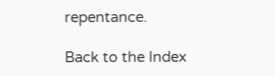repentance.

Back to the Index